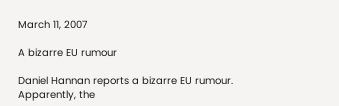March 11, 2007

A bizarre EU rumour

Daniel Hannan reports a bizarre EU rumour.
Apparently, the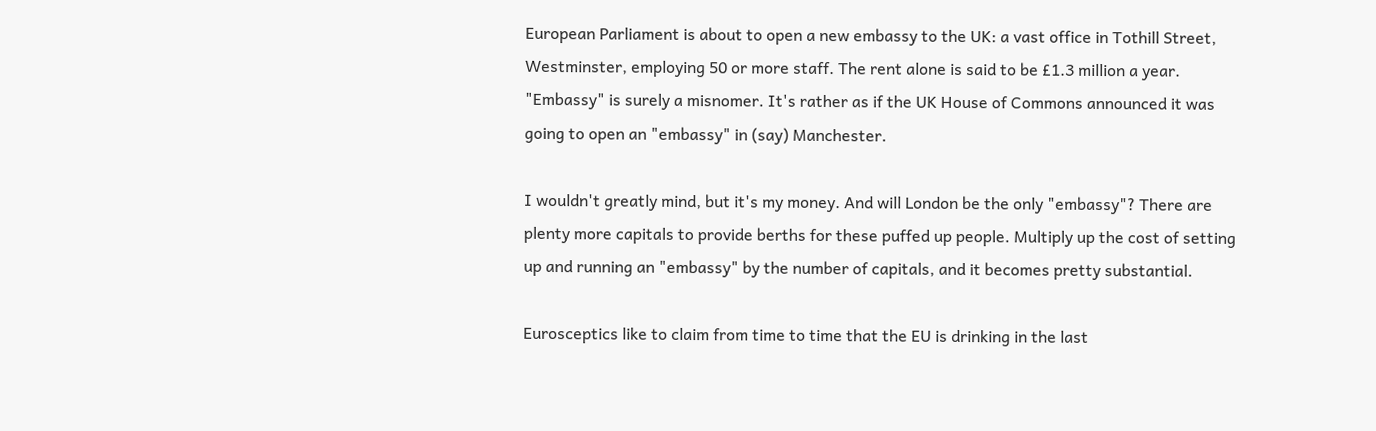European Parliament is about to open a new embassy to the UK: a vast office in Tothill Street, Westminster, employing 50 or more staff. The rent alone is said to be £1.3 million a year.
"Embassy" is surely a misnomer. It's rather as if the UK House of Commons announced it was going to open an "embassy" in (say) Manchester.

I wouldn't greatly mind, but it's my money. And will London be the only "embassy"? There are plenty more capitals to provide berths for these puffed up people. Multiply up the cost of setting up and running an "embassy" by the number of capitals, and it becomes pretty substantial.

Eurosceptics like to claim from time to time that the EU is drinking in the last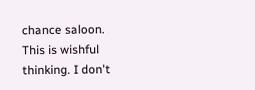chance saloon. This is wishful thinking. I don't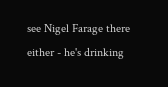see Nigel Farage there either - he's drinking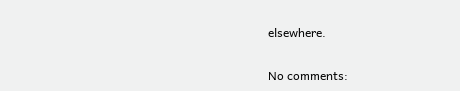elsewhere.

No comments: